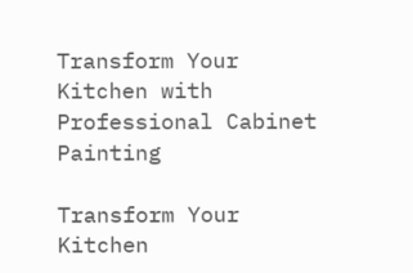Transform Your Kitchen with Professional Cabinet Painting

Transform Your Kitchen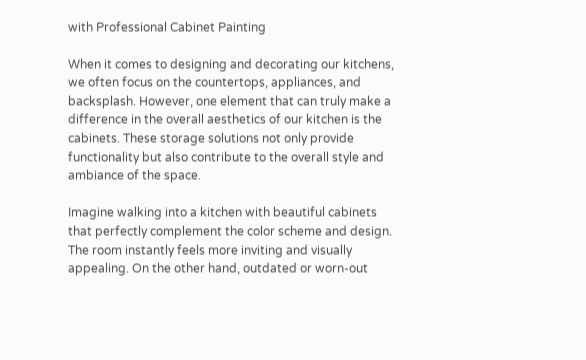with Professional Cabinet Painting

When it comes to designing and decorating our kitchens, we often focus on the countertops, appliances, and backsplash. However, one element that can truly make a difference in the overall aesthetics of our kitchen is the cabinets. These storage solutions not only provide functionality but also contribute to the overall style and ambiance of the space.

Imagine walking into a kitchen with beautiful cabinets that perfectly complement the color scheme and design. The room instantly feels more inviting and visually appealing. On the other hand, outdated or worn-out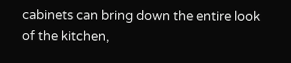cabinets can bring down the entire look of the kitchen,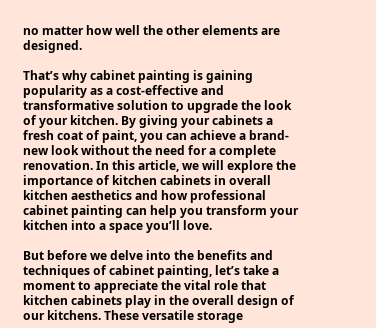no matter how well the other elements are designed.

That’s why cabinet painting is gaining popularity as a cost-effective and transformative solution to upgrade the look of your kitchen. By giving your cabinets a fresh coat of paint, you can achieve a brand-new look without the need for a complete renovation. In this article, we will explore the importance of kitchen cabinets in overall kitchen aesthetics and how professional cabinet painting can help you transform your kitchen into a space you’ll love.

But before we delve into the benefits and techniques of cabinet painting, let’s take a moment to appreciate the vital role that kitchen cabinets play in the overall design of our kitchens. These versatile storage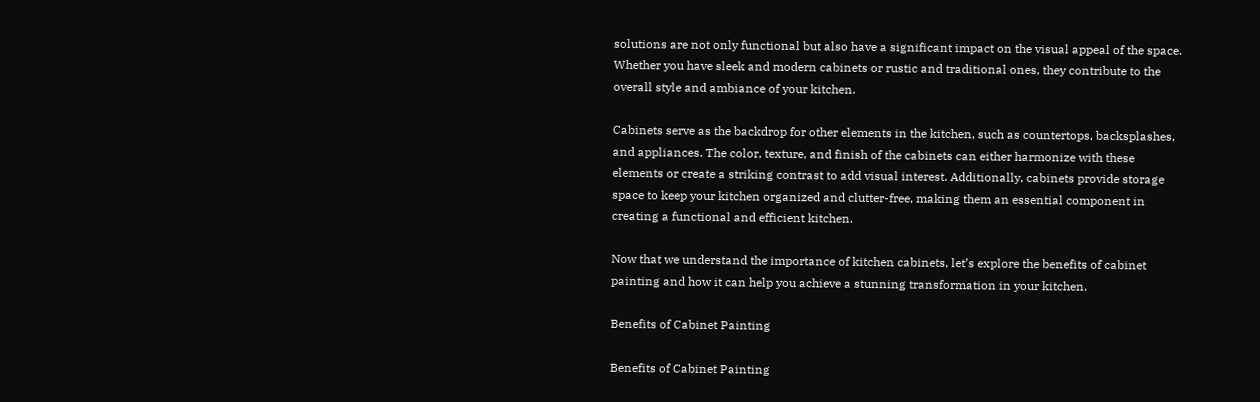solutions are not only functional but also have a significant impact on the visual appeal of the space. Whether you have sleek and modern cabinets or rustic and traditional ones, they contribute to the overall style and ambiance of your kitchen.

Cabinets serve as the backdrop for other elements in the kitchen, such as countertops, backsplashes, and appliances. The color, texture, and finish of the cabinets can either harmonize with these elements or create a striking contrast to add visual interest. Additionally, cabinets provide storage space to keep your kitchen organized and clutter-free, making them an essential component in creating a functional and efficient kitchen.

Now that we understand the importance of kitchen cabinets, let’s explore the benefits of cabinet painting and how it can help you achieve a stunning transformation in your kitchen.

Benefits of Cabinet Painting

Benefits of Cabinet Painting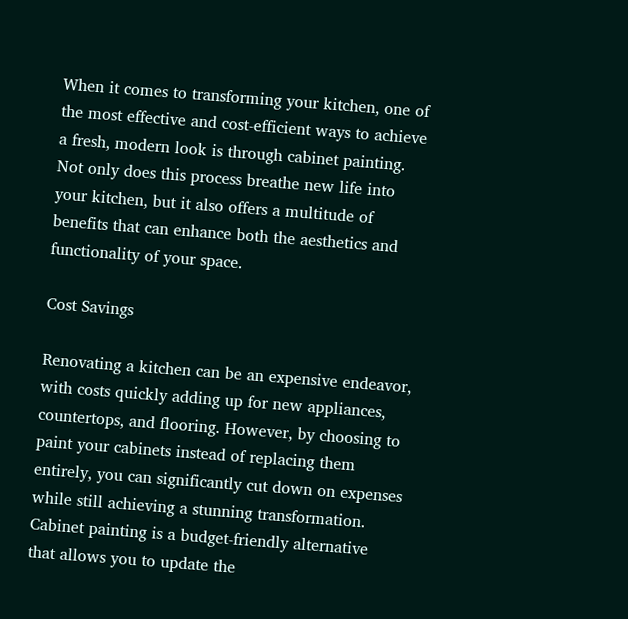When it comes to transforming your kitchen, one of the most effective and cost-efficient ways to achieve a fresh, modern look is through cabinet painting. Not only does this process breathe new life into your kitchen, but it also offers a multitude of benefits that can enhance both the aesthetics and functionality of your space.

Cost Savings

Renovating a kitchen can be an expensive endeavor, with costs quickly adding up for new appliances, countertops, and flooring. However, by choosing to paint your cabinets instead of replacing them entirely, you can significantly cut down on expenses while still achieving a stunning transformation. Cabinet painting is a budget-friendly alternative that allows you to update the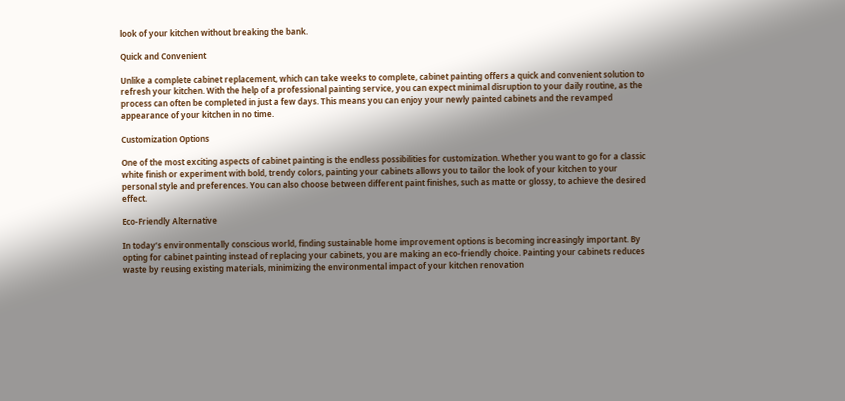look of your kitchen without breaking the bank.

Quick and Convenient

Unlike a complete cabinet replacement, which can take weeks to complete, cabinet painting offers a quick and convenient solution to refresh your kitchen. With the help of a professional painting service, you can expect minimal disruption to your daily routine, as the process can often be completed in just a few days. This means you can enjoy your newly painted cabinets and the revamped appearance of your kitchen in no time.

Customization Options

One of the most exciting aspects of cabinet painting is the endless possibilities for customization. Whether you want to go for a classic white finish or experiment with bold, trendy colors, painting your cabinets allows you to tailor the look of your kitchen to your personal style and preferences. You can also choose between different paint finishes, such as matte or glossy, to achieve the desired effect.

Eco-Friendly Alternative

In today’s environmentally conscious world, finding sustainable home improvement options is becoming increasingly important. By opting for cabinet painting instead of replacing your cabinets, you are making an eco-friendly choice. Painting your cabinets reduces waste by reusing existing materials, minimizing the environmental impact of your kitchen renovation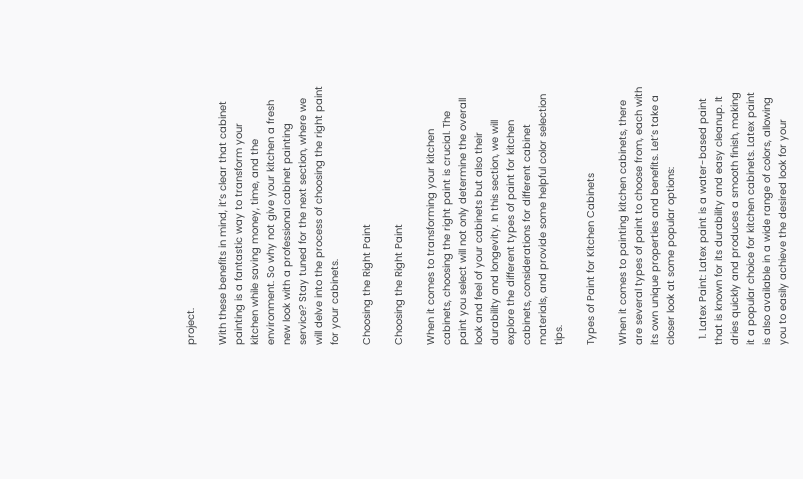project.

With these benefits in mind, it’s clear that cabinet painting is a fantastic way to transform your kitchen while saving money, time, and the environment. So why not give your kitchen a fresh new look with a professional cabinet painting service? Stay tuned for the next section, where we will delve into the process of choosing the right paint for your cabinets.

Choosing the Right Paint

Choosing the Right Paint

When it comes to transforming your kitchen cabinets, choosing the right paint is crucial. The paint you select will not only determine the overall look and feel of your cabinets but also their durability and longevity. In this section, we will explore the different types of paint for kitchen cabinets, considerations for different cabinet materials, and provide some helpful color selection tips.

Types of Paint for Kitchen Cabinets

When it comes to painting kitchen cabinets, there are several types of paint to choose from, each with its own unique properties and benefits. Let’s take a closer look at some popular options:

  1. Latex Paint: Latex paint is a water-based paint that is known for its durability and easy cleanup. It dries quickly and produces a smooth finish, making it a popular choice for kitchen cabinets. Latex paint is also available in a wide range of colors, allowing you to easily achieve the desired look for your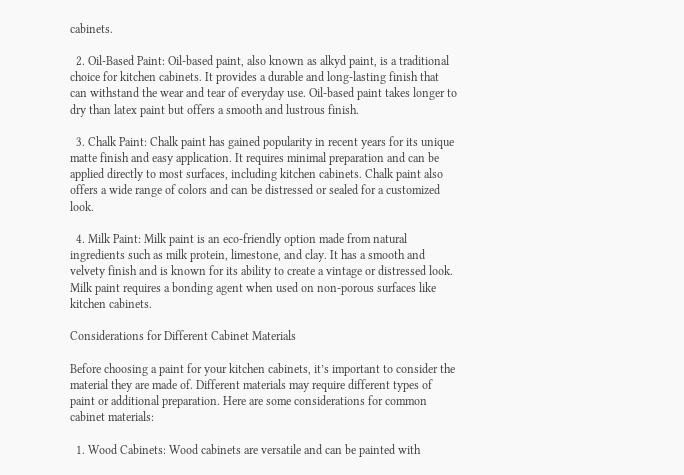cabinets.

  2. Oil-Based Paint: Oil-based paint, also known as alkyd paint, is a traditional choice for kitchen cabinets. It provides a durable and long-lasting finish that can withstand the wear and tear of everyday use. Oil-based paint takes longer to dry than latex paint but offers a smooth and lustrous finish.

  3. Chalk Paint: Chalk paint has gained popularity in recent years for its unique matte finish and easy application. It requires minimal preparation and can be applied directly to most surfaces, including kitchen cabinets. Chalk paint also offers a wide range of colors and can be distressed or sealed for a customized look.

  4. Milk Paint: Milk paint is an eco-friendly option made from natural ingredients such as milk protein, limestone, and clay. It has a smooth and velvety finish and is known for its ability to create a vintage or distressed look. Milk paint requires a bonding agent when used on non-porous surfaces like kitchen cabinets.

Considerations for Different Cabinet Materials

Before choosing a paint for your kitchen cabinets, it’s important to consider the material they are made of. Different materials may require different types of paint or additional preparation. Here are some considerations for common cabinet materials:

  1. Wood Cabinets: Wood cabinets are versatile and can be painted with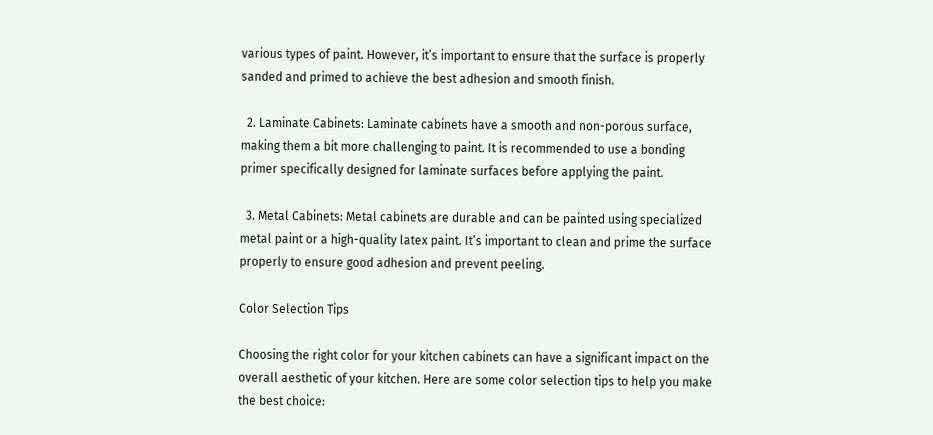various types of paint. However, it’s important to ensure that the surface is properly sanded and primed to achieve the best adhesion and smooth finish.

  2. Laminate Cabinets: Laminate cabinets have a smooth and non-porous surface, making them a bit more challenging to paint. It is recommended to use a bonding primer specifically designed for laminate surfaces before applying the paint.

  3. Metal Cabinets: Metal cabinets are durable and can be painted using specialized metal paint or a high-quality latex paint. It’s important to clean and prime the surface properly to ensure good adhesion and prevent peeling.

Color Selection Tips

Choosing the right color for your kitchen cabinets can have a significant impact on the overall aesthetic of your kitchen. Here are some color selection tips to help you make the best choice: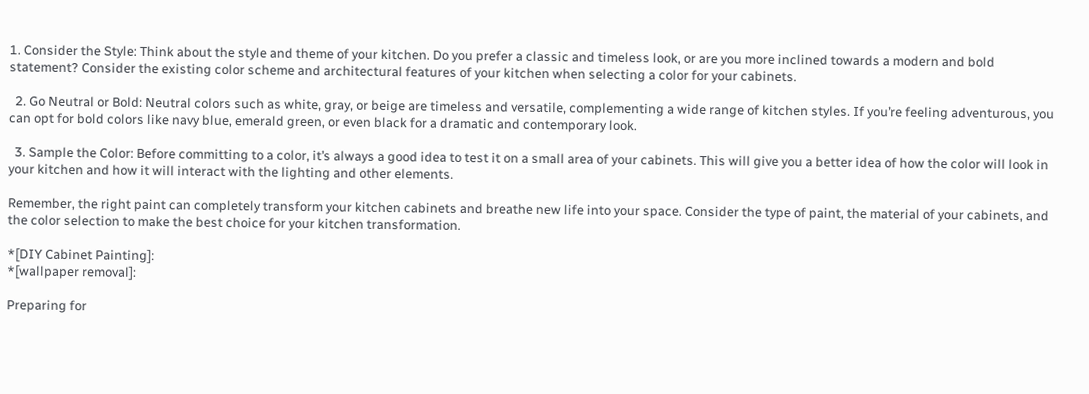1. Consider the Style: Think about the style and theme of your kitchen. Do you prefer a classic and timeless look, or are you more inclined towards a modern and bold statement? Consider the existing color scheme and architectural features of your kitchen when selecting a color for your cabinets.

  2. Go Neutral or Bold: Neutral colors such as white, gray, or beige are timeless and versatile, complementing a wide range of kitchen styles. If you’re feeling adventurous, you can opt for bold colors like navy blue, emerald green, or even black for a dramatic and contemporary look.

  3. Sample the Color: Before committing to a color, it’s always a good idea to test it on a small area of your cabinets. This will give you a better idea of how the color will look in your kitchen and how it will interact with the lighting and other elements.

Remember, the right paint can completely transform your kitchen cabinets and breathe new life into your space. Consider the type of paint, the material of your cabinets, and the color selection to make the best choice for your kitchen transformation.

*[DIY Cabinet Painting]:
*[wallpaper removal]:

Preparing for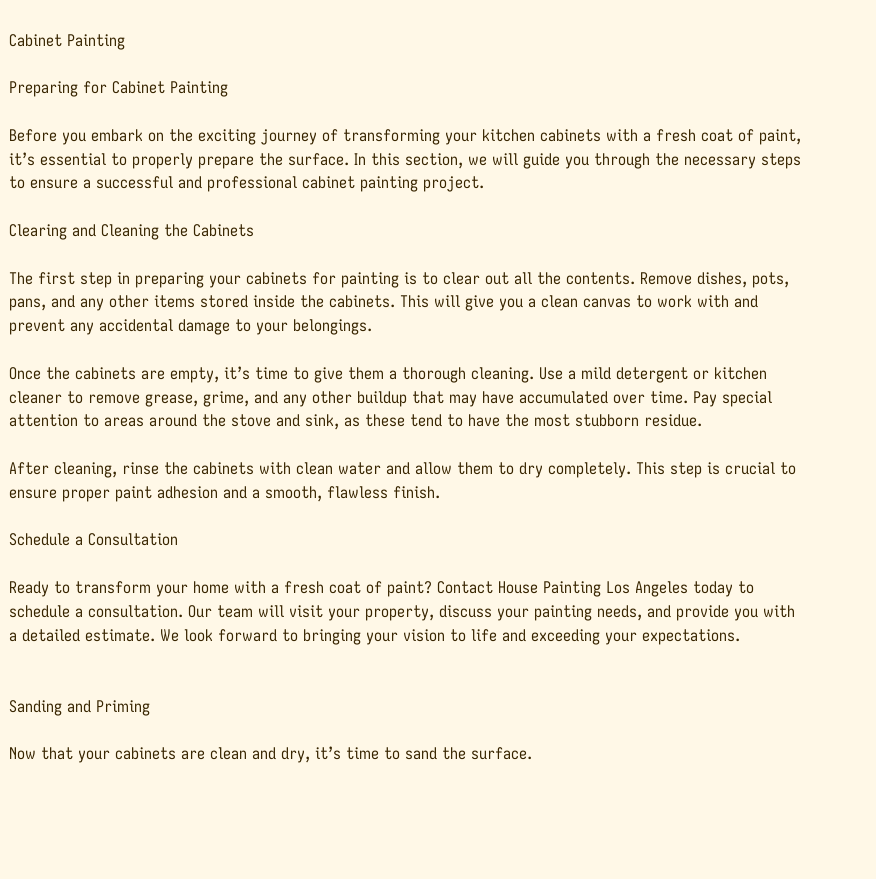Cabinet Painting

Preparing for Cabinet Painting

Before you embark on the exciting journey of transforming your kitchen cabinets with a fresh coat of paint, it’s essential to properly prepare the surface. In this section, we will guide you through the necessary steps to ensure a successful and professional cabinet painting project.

Clearing and Cleaning the Cabinets

The first step in preparing your cabinets for painting is to clear out all the contents. Remove dishes, pots, pans, and any other items stored inside the cabinets. This will give you a clean canvas to work with and prevent any accidental damage to your belongings.

Once the cabinets are empty, it’s time to give them a thorough cleaning. Use a mild detergent or kitchen cleaner to remove grease, grime, and any other buildup that may have accumulated over time. Pay special attention to areas around the stove and sink, as these tend to have the most stubborn residue.

After cleaning, rinse the cabinets with clean water and allow them to dry completely. This step is crucial to ensure proper paint adhesion and a smooth, flawless finish.

Schedule a Consultation

Ready to transform your home with a fresh coat of paint? Contact House Painting Los Angeles today to schedule a consultation. Our team will visit your property, discuss your painting needs, and provide you with a detailed estimate. We look forward to bringing your vision to life and exceeding your expectations.


Sanding and Priming

Now that your cabinets are clean and dry, it’s time to sand the surface.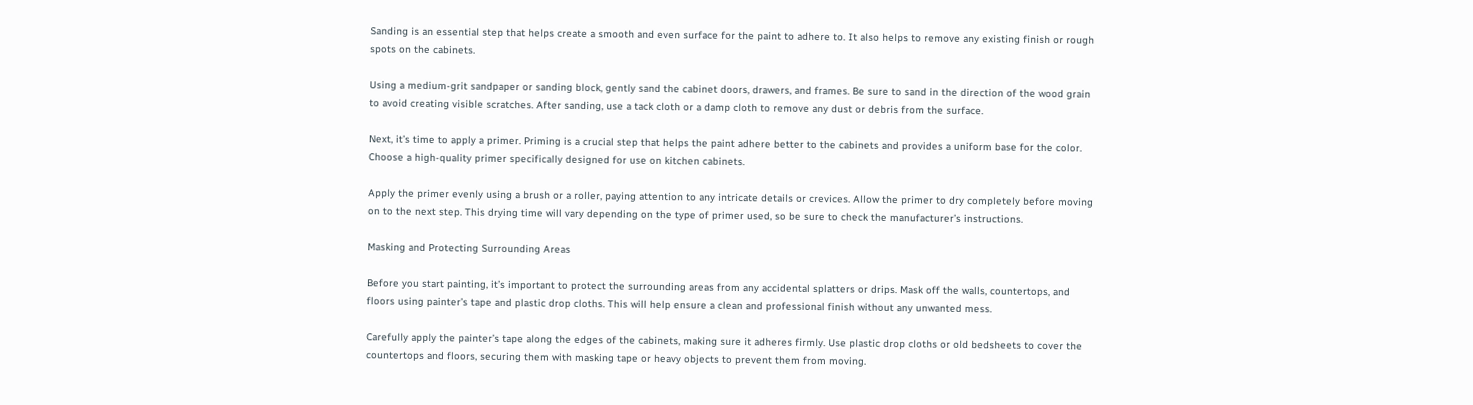Sanding is an essential step that helps create a smooth and even surface for the paint to adhere to. It also helps to remove any existing finish or rough spots on the cabinets.

Using a medium-grit sandpaper or sanding block, gently sand the cabinet doors, drawers, and frames. Be sure to sand in the direction of the wood grain to avoid creating visible scratches. After sanding, use a tack cloth or a damp cloth to remove any dust or debris from the surface.

Next, it’s time to apply a primer. Priming is a crucial step that helps the paint adhere better to the cabinets and provides a uniform base for the color. Choose a high-quality primer specifically designed for use on kitchen cabinets.

Apply the primer evenly using a brush or a roller, paying attention to any intricate details or crevices. Allow the primer to dry completely before moving on to the next step. This drying time will vary depending on the type of primer used, so be sure to check the manufacturer’s instructions.

Masking and Protecting Surrounding Areas

Before you start painting, it’s important to protect the surrounding areas from any accidental splatters or drips. Mask off the walls, countertops, and floors using painter’s tape and plastic drop cloths. This will help ensure a clean and professional finish without any unwanted mess.

Carefully apply the painter’s tape along the edges of the cabinets, making sure it adheres firmly. Use plastic drop cloths or old bedsheets to cover the countertops and floors, securing them with masking tape or heavy objects to prevent them from moving.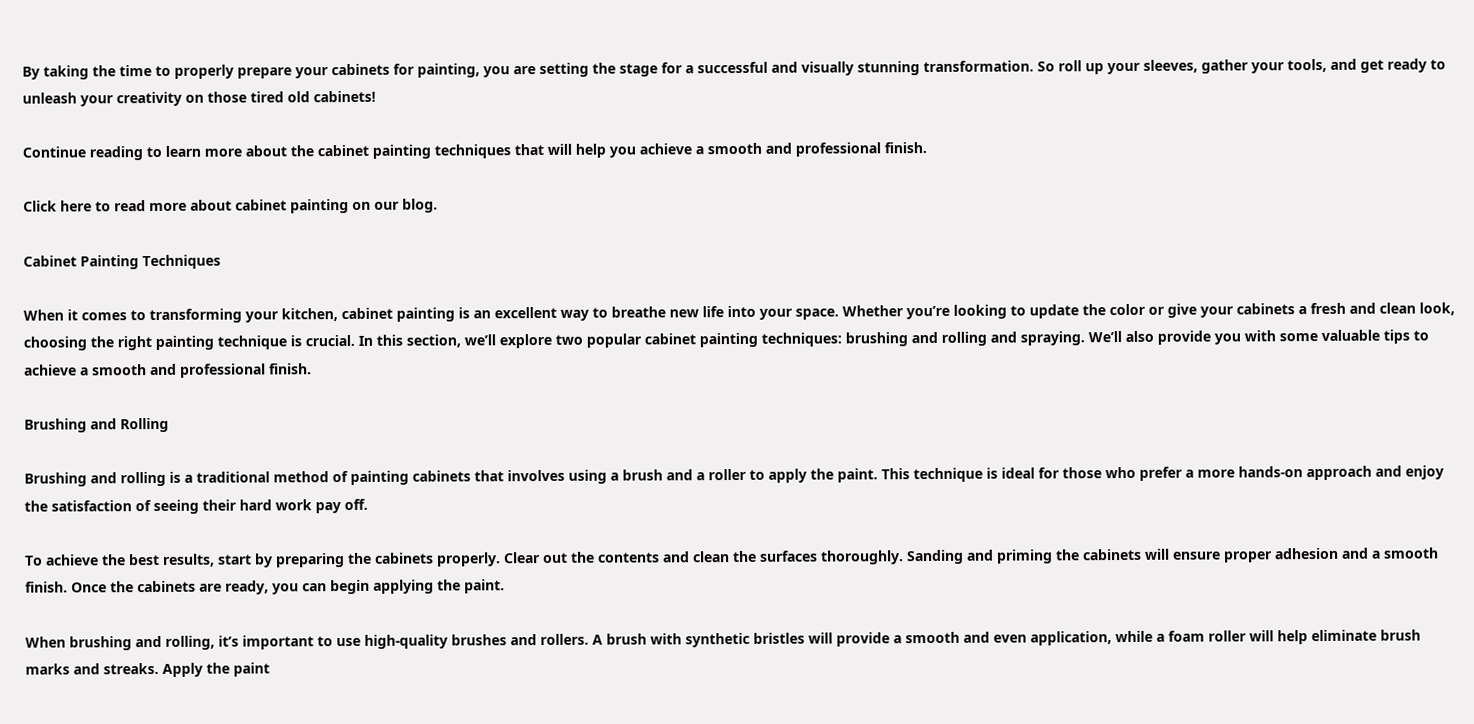By taking the time to properly prepare your cabinets for painting, you are setting the stage for a successful and visually stunning transformation. So roll up your sleeves, gather your tools, and get ready to unleash your creativity on those tired old cabinets!

Continue reading to learn more about the cabinet painting techniques that will help you achieve a smooth and professional finish.

Click here to read more about cabinet painting on our blog.

Cabinet Painting Techniques

When it comes to transforming your kitchen, cabinet painting is an excellent way to breathe new life into your space. Whether you’re looking to update the color or give your cabinets a fresh and clean look, choosing the right painting technique is crucial. In this section, we’ll explore two popular cabinet painting techniques: brushing and rolling and spraying. We’ll also provide you with some valuable tips to achieve a smooth and professional finish.

Brushing and Rolling

Brushing and rolling is a traditional method of painting cabinets that involves using a brush and a roller to apply the paint. This technique is ideal for those who prefer a more hands-on approach and enjoy the satisfaction of seeing their hard work pay off.

To achieve the best results, start by preparing the cabinets properly. Clear out the contents and clean the surfaces thoroughly. Sanding and priming the cabinets will ensure proper adhesion and a smooth finish. Once the cabinets are ready, you can begin applying the paint.

When brushing and rolling, it’s important to use high-quality brushes and rollers. A brush with synthetic bristles will provide a smooth and even application, while a foam roller will help eliminate brush marks and streaks. Apply the paint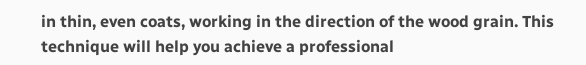in thin, even coats, working in the direction of the wood grain. This technique will help you achieve a professional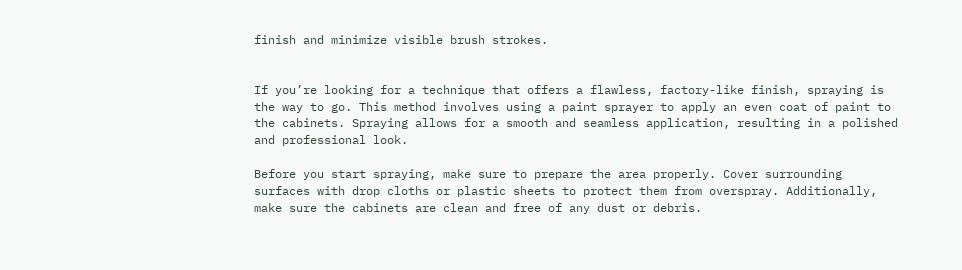finish and minimize visible brush strokes.


If you’re looking for a technique that offers a flawless, factory-like finish, spraying is the way to go. This method involves using a paint sprayer to apply an even coat of paint to the cabinets. Spraying allows for a smooth and seamless application, resulting in a polished and professional look.

Before you start spraying, make sure to prepare the area properly. Cover surrounding surfaces with drop cloths or plastic sheets to protect them from overspray. Additionally, make sure the cabinets are clean and free of any dust or debris.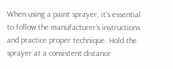When using a paint sprayer, it’s essential to follow the manufacturer’s instructions and practice proper technique. Hold the sprayer at a consistent distance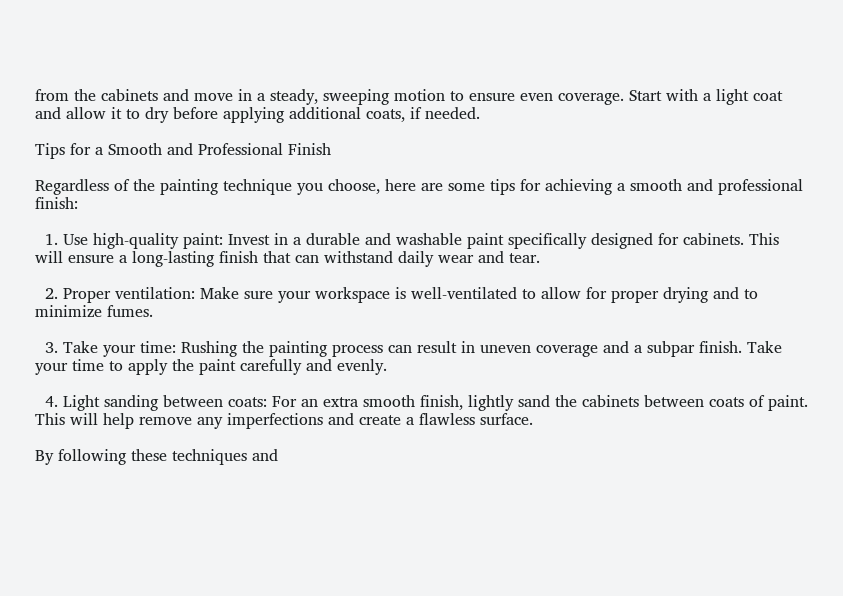from the cabinets and move in a steady, sweeping motion to ensure even coverage. Start with a light coat and allow it to dry before applying additional coats, if needed.

Tips for a Smooth and Professional Finish

Regardless of the painting technique you choose, here are some tips for achieving a smooth and professional finish:

  1. Use high-quality paint: Invest in a durable and washable paint specifically designed for cabinets. This will ensure a long-lasting finish that can withstand daily wear and tear.

  2. Proper ventilation: Make sure your workspace is well-ventilated to allow for proper drying and to minimize fumes.

  3. Take your time: Rushing the painting process can result in uneven coverage and a subpar finish. Take your time to apply the paint carefully and evenly.

  4. Light sanding between coats: For an extra smooth finish, lightly sand the cabinets between coats of paint. This will help remove any imperfections and create a flawless surface.

By following these techniques and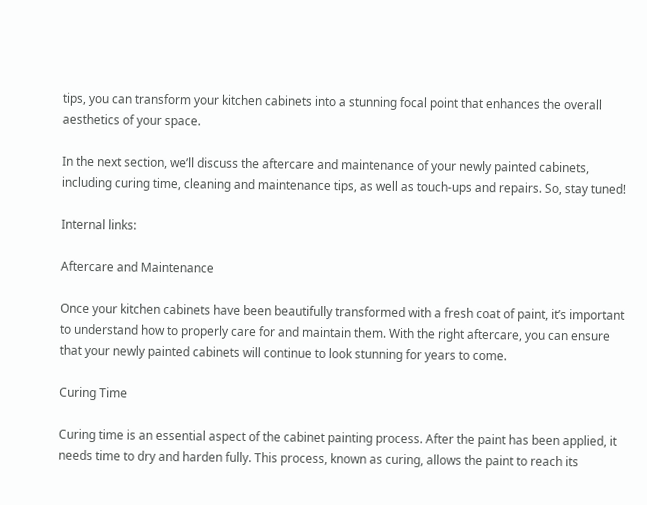tips, you can transform your kitchen cabinets into a stunning focal point that enhances the overall aesthetics of your space.

In the next section, we’ll discuss the aftercare and maintenance of your newly painted cabinets, including curing time, cleaning and maintenance tips, as well as touch-ups and repairs. So, stay tuned!

Internal links:

Aftercare and Maintenance

Once your kitchen cabinets have been beautifully transformed with a fresh coat of paint, it’s important to understand how to properly care for and maintain them. With the right aftercare, you can ensure that your newly painted cabinets will continue to look stunning for years to come.

Curing Time

Curing time is an essential aspect of the cabinet painting process. After the paint has been applied, it needs time to dry and harden fully. This process, known as curing, allows the paint to reach its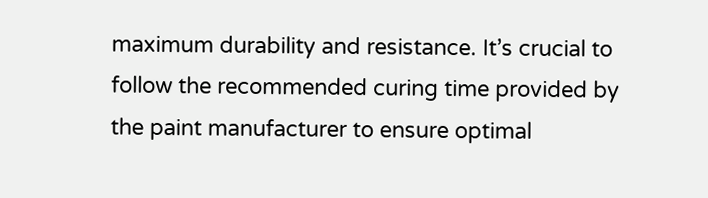maximum durability and resistance. It’s crucial to follow the recommended curing time provided by the paint manufacturer to ensure optimal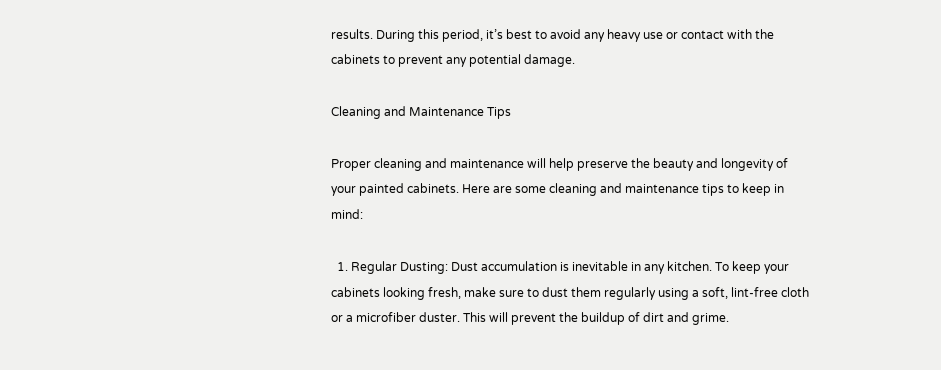results. During this period, it’s best to avoid any heavy use or contact with the cabinets to prevent any potential damage.

Cleaning and Maintenance Tips

Proper cleaning and maintenance will help preserve the beauty and longevity of your painted cabinets. Here are some cleaning and maintenance tips to keep in mind:

  1. Regular Dusting: Dust accumulation is inevitable in any kitchen. To keep your cabinets looking fresh, make sure to dust them regularly using a soft, lint-free cloth or a microfiber duster. This will prevent the buildup of dirt and grime.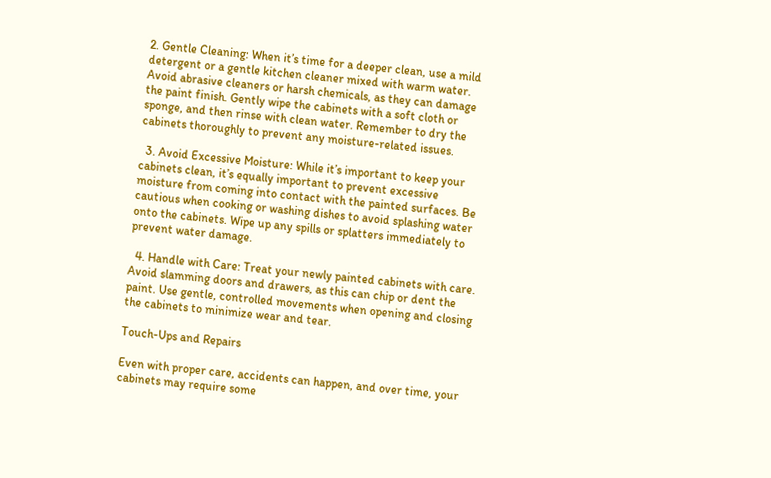2. Gentle Cleaning: When it’s time for a deeper clean, use a mild detergent or a gentle kitchen cleaner mixed with warm water. Avoid abrasive cleaners or harsh chemicals, as they can damage the paint finish. Gently wipe the cabinets with a soft cloth or sponge, and then rinse with clean water. Remember to dry the cabinets thoroughly to prevent any moisture-related issues.

  3. Avoid Excessive Moisture: While it’s important to keep your cabinets clean, it’s equally important to prevent excessive moisture from coming into contact with the painted surfaces. Be cautious when cooking or washing dishes to avoid splashing water onto the cabinets. Wipe up any spills or splatters immediately to prevent water damage.

  4. Handle with Care: Treat your newly painted cabinets with care. Avoid slamming doors and drawers, as this can chip or dent the paint. Use gentle, controlled movements when opening and closing the cabinets to minimize wear and tear.

Touch-Ups and Repairs

Even with proper care, accidents can happen, and over time, your cabinets may require some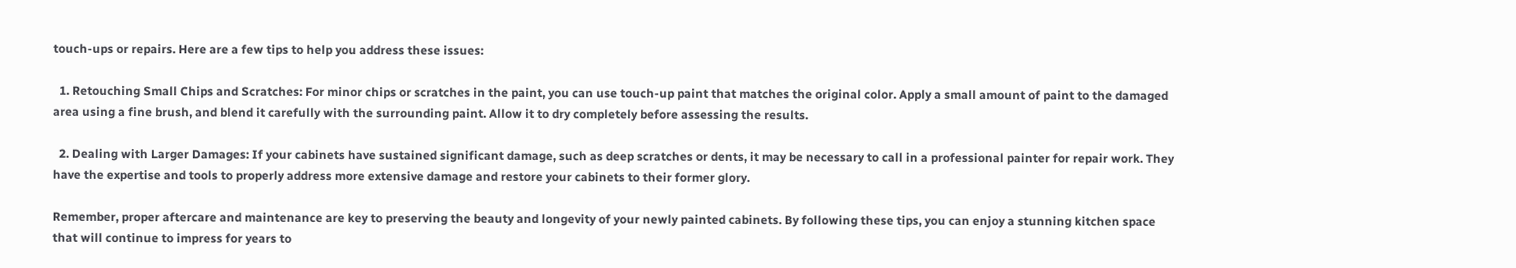touch-ups or repairs. Here are a few tips to help you address these issues:

  1. Retouching Small Chips and Scratches: For minor chips or scratches in the paint, you can use touch-up paint that matches the original color. Apply a small amount of paint to the damaged area using a fine brush, and blend it carefully with the surrounding paint. Allow it to dry completely before assessing the results.

  2. Dealing with Larger Damages: If your cabinets have sustained significant damage, such as deep scratches or dents, it may be necessary to call in a professional painter for repair work. They have the expertise and tools to properly address more extensive damage and restore your cabinets to their former glory.

Remember, proper aftercare and maintenance are key to preserving the beauty and longevity of your newly painted cabinets. By following these tips, you can enjoy a stunning kitchen space that will continue to impress for years to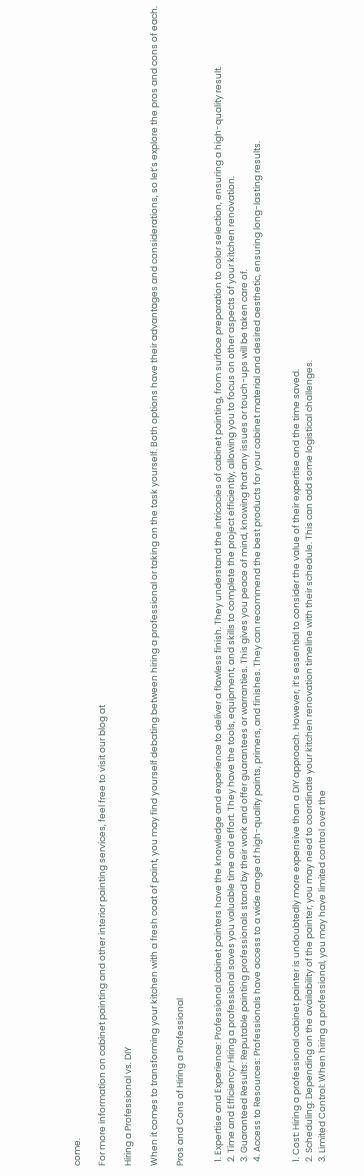come.

For more information on cabinet painting and other interior painting services, feel free to visit our blog at

Hiring a Professional vs. DIY

When it comes to transforming your kitchen with a fresh coat of paint, you may find yourself debating between hiring a professional or taking on the task yourself. Both options have their advantages and considerations, so let’s explore the pros and cons of each.

Pros and Cons of Hiring a Professional


  1. Expertise and Experience: Professional cabinet painters have the knowledge and experience to deliver a flawless finish. They understand the intricacies of cabinet painting, from surface preparation to color selection, ensuring a high-quality result.
  2. Time and Efficiency: Hiring a professional saves you valuable time and effort. They have the tools, equipment, and skills to complete the project efficiently, allowing you to focus on other aspects of your kitchen renovation.
  3. Guaranteed Results: Reputable painting professionals stand by their work and offer guarantees or warranties. This gives you peace of mind, knowing that any issues or touch-ups will be taken care of.
  4. Access to Resources: Professionals have access to a wide range of high-quality paints, primers, and finishes. They can recommend the best products for your cabinet material and desired aesthetic, ensuring long-lasting results.


  1. Cost: Hiring a professional cabinet painter is undoubtedly more expensive than a DIY approach. However, it’s essential to consider the value of their expertise and the time saved.
  2. Scheduling: Depending on the availability of the painter, you may need to coordinate your kitchen renovation timeline with their schedule. This can add some logistical challenges.
  3. Limited Control: When hiring a professional, you may have limited control over the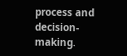process and decision-making.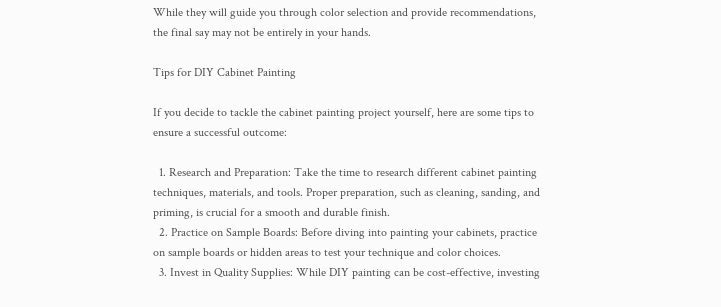While they will guide you through color selection and provide recommendations, the final say may not be entirely in your hands.

Tips for DIY Cabinet Painting

If you decide to tackle the cabinet painting project yourself, here are some tips to ensure a successful outcome:

  1. Research and Preparation: Take the time to research different cabinet painting techniques, materials, and tools. Proper preparation, such as cleaning, sanding, and priming, is crucial for a smooth and durable finish.
  2. Practice on Sample Boards: Before diving into painting your cabinets, practice on sample boards or hidden areas to test your technique and color choices.
  3. Invest in Quality Supplies: While DIY painting can be cost-effective, investing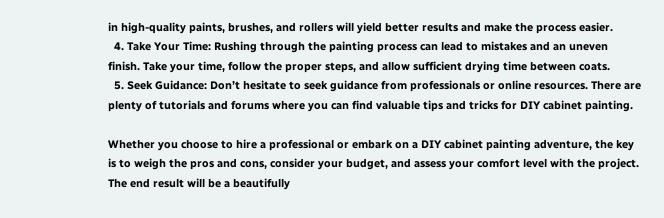in high-quality paints, brushes, and rollers will yield better results and make the process easier.
  4. Take Your Time: Rushing through the painting process can lead to mistakes and an uneven finish. Take your time, follow the proper steps, and allow sufficient drying time between coats.
  5. Seek Guidance: Don’t hesitate to seek guidance from professionals or online resources. There are plenty of tutorials and forums where you can find valuable tips and tricks for DIY cabinet painting.

Whether you choose to hire a professional or embark on a DIY cabinet painting adventure, the key is to weigh the pros and cons, consider your budget, and assess your comfort level with the project. The end result will be a beautifully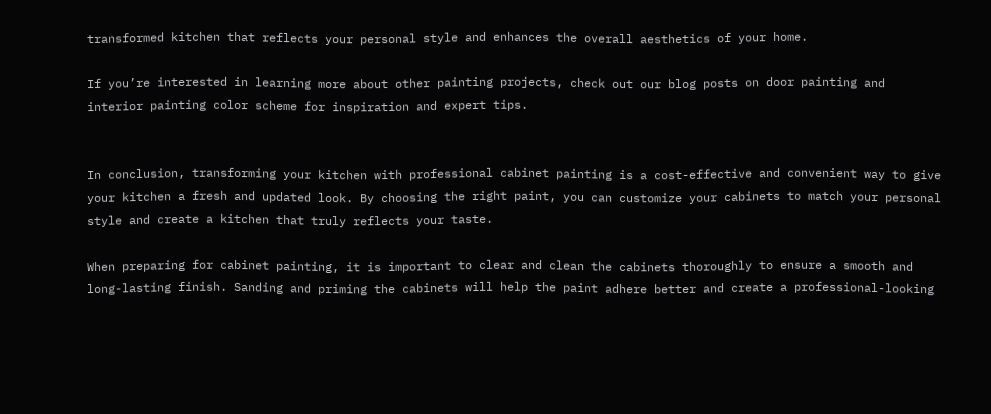transformed kitchen that reflects your personal style and enhances the overall aesthetics of your home.

If you’re interested in learning more about other painting projects, check out our blog posts on door painting and interior painting color scheme for inspiration and expert tips.


In conclusion, transforming your kitchen with professional cabinet painting is a cost-effective and convenient way to give your kitchen a fresh and updated look. By choosing the right paint, you can customize your cabinets to match your personal style and create a kitchen that truly reflects your taste.

When preparing for cabinet painting, it is important to clear and clean the cabinets thoroughly to ensure a smooth and long-lasting finish. Sanding and priming the cabinets will help the paint adhere better and create a professional-looking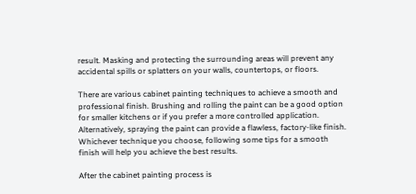result. Masking and protecting the surrounding areas will prevent any accidental spills or splatters on your walls, countertops, or floors.

There are various cabinet painting techniques to achieve a smooth and professional finish. Brushing and rolling the paint can be a good option for smaller kitchens or if you prefer a more controlled application. Alternatively, spraying the paint can provide a flawless, factory-like finish. Whichever technique you choose, following some tips for a smooth finish will help you achieve the best results.

After the cabinet painting process is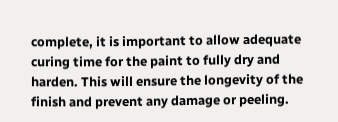complete, it is important to allow adequate curing time for the paint to fully dry and harden. This will ensure the longevity of the finish and prevent any damage or peeling.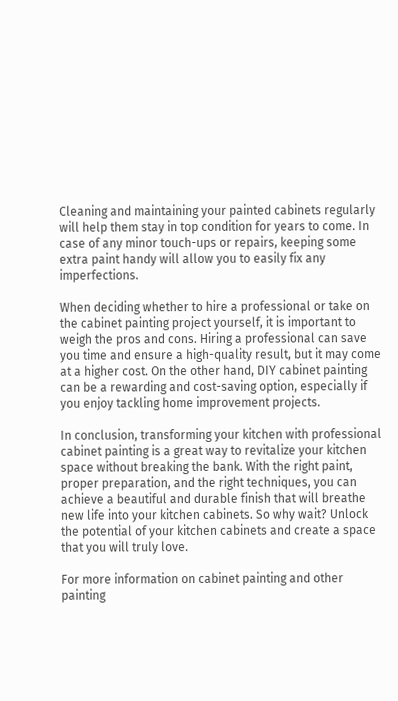Cleaning and maintaining your painted cabinets regularly will help them stay in top condition for years to come. In case of any minor touch-ups or repairs, keeping some extra paint handy will allow you to easily fix any imperfections.

When deciding whether to hire a professional or take on the cabinet painting project yourself, it is important to weigh the pros and cons. Hiring a professional can save you time and ensure a high-quality result, but it may come at a higher cost. On the other hand, DIY cabinet painting can be a rewarding and cost-saving option, especially if you enjoy tackling home improvement projects.

In conclusion, transforming your kitchen with professional cabinet painting is a great way to revitalize your kitchen space without breaking the bank. With the right paint, proper preparation, and the right techniques, you can achieve a beautiful and durable finish that will breathe new life into your kitchen cabinets. So why wait? Unlock the potential of your kitchen cabinets and create a space that you will truly love.

For more information on cabinet painting and other painting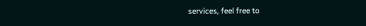services, feel free to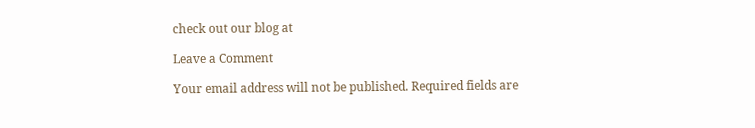check out our blog at

Leave a Comment

Your email address will not be published. Required fields are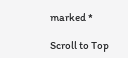marked *

Scroll to Top